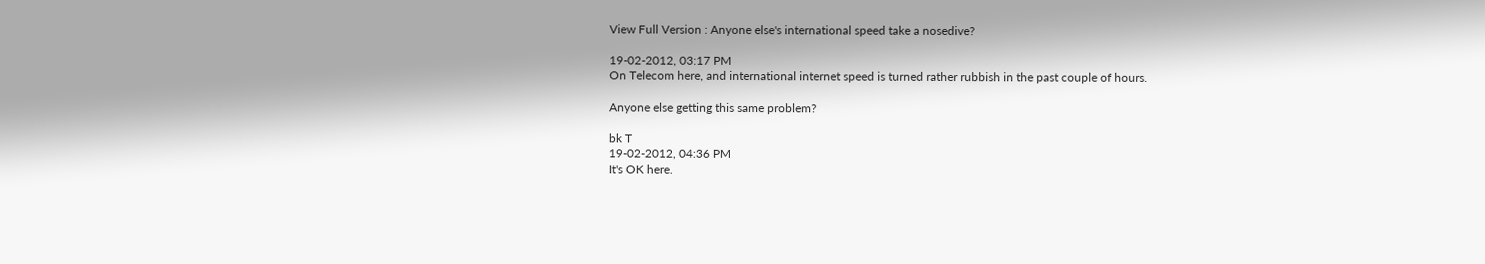View Full Version : Anyone else's international speed take a nosedive?

19-02-2012, 03:17 PM
On Telecom here, and international internet speed is turned rather rubbish in the past couple of hours.

Anyone else getting this same problem?

bk T
19-02-2012, 04:36 PM
It's OK here.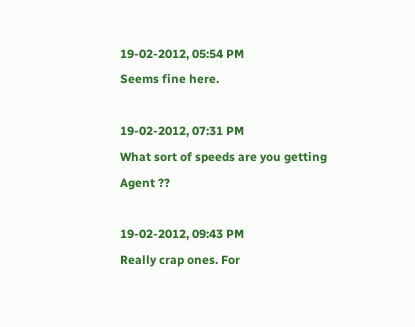19-02-2012, 05:54 PM
Seems fine here.

19-02-2012, 07:31 PM
What sort of speeds are you getting Agent ??

19-02-2012, 09:43 PM
Really crap ones. For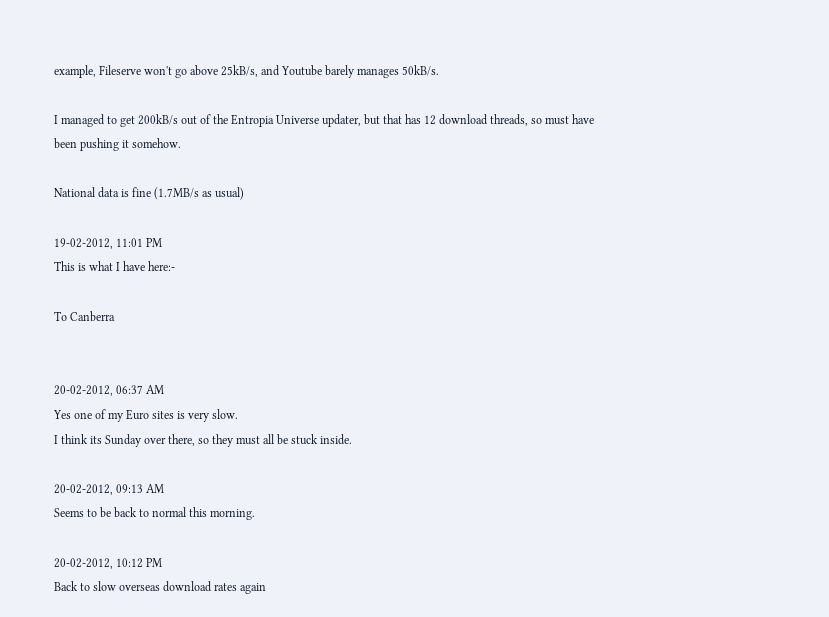example, Fileserve won't go above 25kB/s, and Youtube barely manages 50kB/s.

I managed to get 200kB/s out of the Entropia Universe updater, but that has 12 download threads, so must have been pushing it somehow.

National data is fine (1.7MB/s as usual)

19-02-2012, 11:01 PM
This is what I have here:-

To Canberra


20-02-2012, 06:37 AM
Yes one of my Euro sites is very slow.
I think its Sunday over there, so they must all be stuck inside.

20-02-2012, 09:13 AM
Seems to be back to normal this morning.

20-02-2012, 10:12 PM
Back to slow overseas download rates again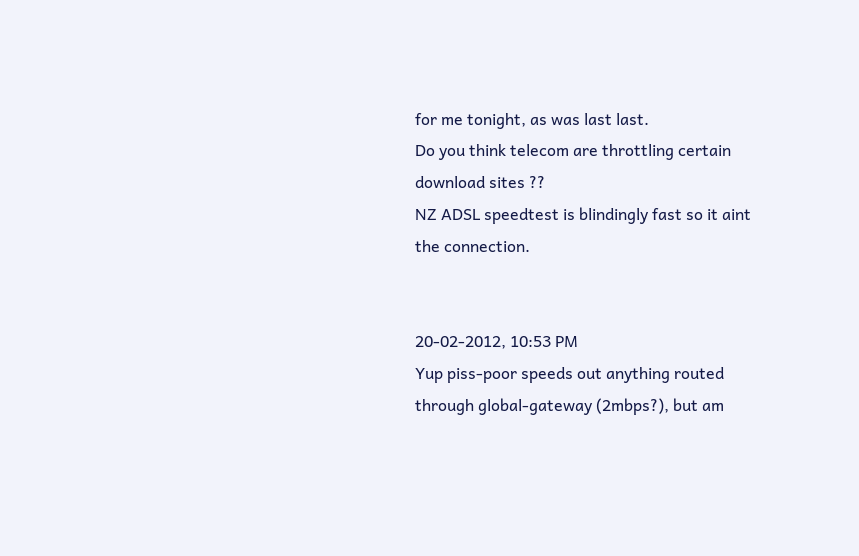for me tonight, as was last last.
Do you think telecom are throttling certain download sites ??
NZ ADSL speedtest is blindingly fast so it aint the connection.


20-02-2012, 10:53 PM
Yup piss-poor speeds out anything routed through global-gateway (2mbps?), but am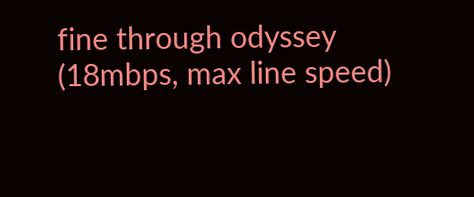fine through odyssey (18mbps, max line speed)